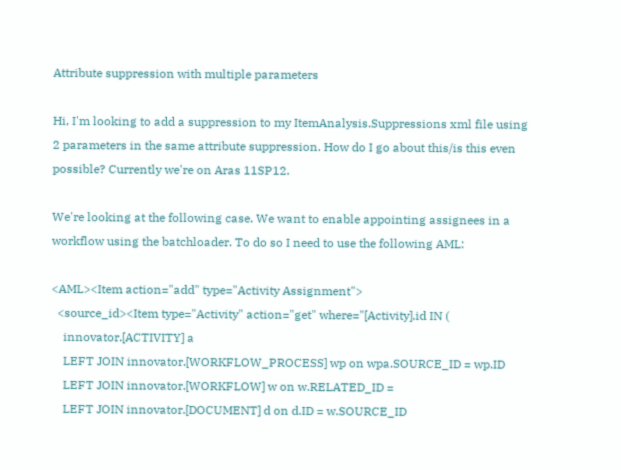Attribute suppression with multiple parameters

Hi, I'm looking to add a suppression to my ItemAnalysis.Suppressions xml file using 2 parameters in the same attribute suppression. How do I go about this/is this even possible? Currently we're on Aras 11SP12.

We're looking at the following case. We want to enable appointing assignees in a workflow using the batchloader. To do so I need to use the following AML:

<AML><Item action="add" type="Activity Assignment">
  <source_id><Item type="Activity" action="get" where="[Activity].id IN (
    innovator.[ACTIVITY] a
    LEFT JOIN innovator.[WORKFLOW_PROCESS] wp on wpa.SOURCE_ID = wp.ID
    LEFT JOIN innovator.[WORKFLOW] w on w.RELATED_ID =
    LEFT JOIN innovator.[DOCUMENT] d on d.ID = w.SOURCE_ID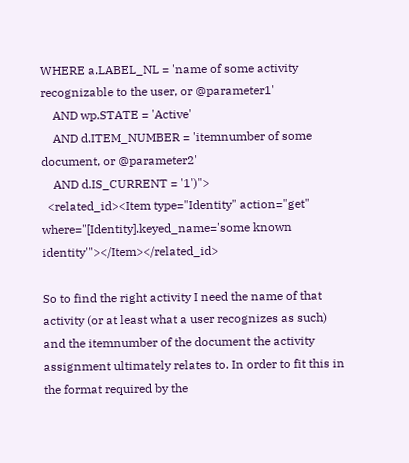WHERE a.LABEL_NL = 'name of some activity recognizable to the user, or @parameter1'
    AND wp.STATE = 'Active'
    AND d.ITEM_NUMBER = 'itemnumber of some document, or @parameter2'
    AND d.IS_CURRENT = '1')">
  <related_id><Item type="Identity" action="get" where="[Identity].keyed_name='some known identity'"></Item></related_id>

So to find the right activity I need the name of that activity (or at least what a user recognizes as such) and the itemnumber of the document the activity assignment ultimately relates to. In order to fit this in the format required by the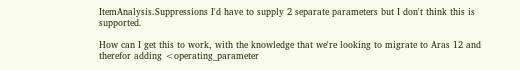ItemAnalysis.Suppressions I'd have to supply 2 separate parameters but I don't think this is supported.

How can I get this to work, with the knowledge that we're looking to migrate to Aras 12 and therefor adding <operating_parameter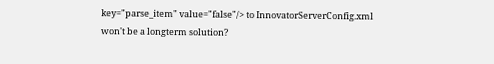key="parse_item" value="false"/> to InnovatorServerConfig.xml won't be a longterm solution?